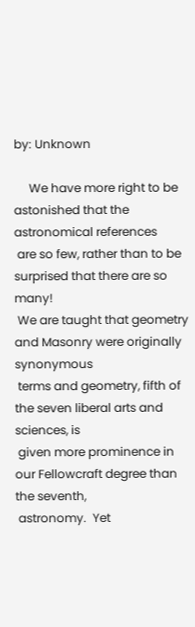by: Unknown

     We have more right to be astonished that the astronomical references
 are so few, rather than to be surprised that there are so many!
 We are taught that geometry and Masonry were originally synonymous
 terms and geometry, fifth of the seven liberal arts and sciences, is
 given more prominence in our Fellowcraft degree than the seventh,
 astronomy.  Yet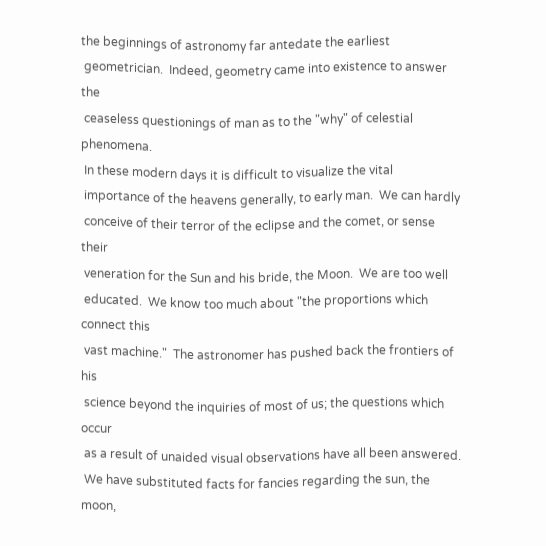the beginnings of astronomy far antedate the earliest
 geometrician.  Indeed, geometry came into existence to answer the
 ceaseless questionings of man as to the "why" of celestial phenomena.
 In these modern days it is difficult to visualize the vital
 importance of the heavens generally, to early man.  We can hardly
 conceive of their terror of the eclipse and the comet, or sense their
 veneration for the Sun and his bride, the Moon.  We are too well
 educated.  We know too much about "the proportions which connect this
 vast machine."  The astronomer has pushed back the frontiers of his
 science beyond the inquiries of most of us; the questions which occur
 as a result of unaided visual observations have all been answered.
 We have substituted facts for fancies regarding the sun, the moon,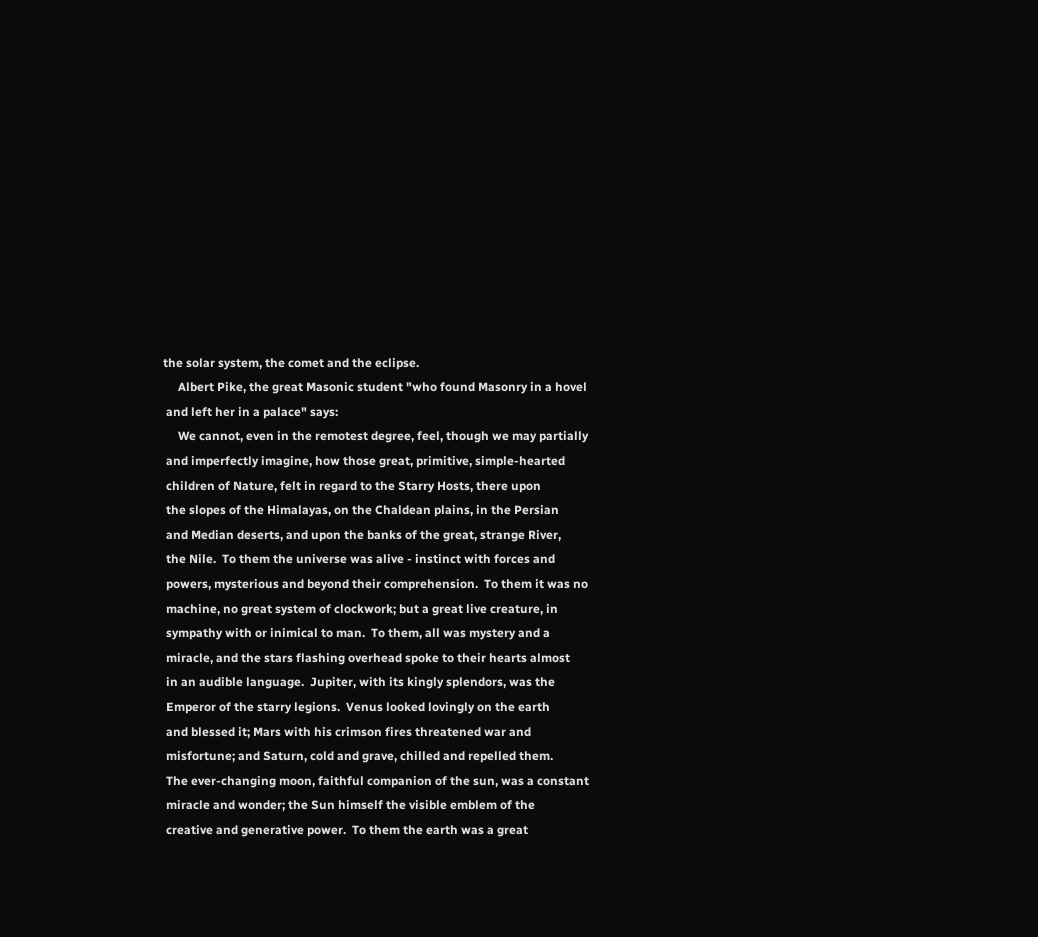the solar system, the comet and the eclipse.
     Albert Pike, the great Masonic student "who found Masonry in a hovel
 and left her in a palace" says:
     We cannot, even in the remotest degree, feel, though we may partially
 and imperfectly imagine, how those great, primitive, simple-hearted
 children of Nature, felt in regard to the Starry Hosts, there upon
 the slopes of the Himalayas, on the Chaldean plains, in the Persian
 and Median deserts, and upon the banks of the great, strange River,
 the Nile.  To them the universe was alive - instinct with forces and
 powers, mysterious and beyond their comprehension.  To them it was no
 machine, no great system of clockwork; but a great live creature, in
 sympathy with or inimical to man.  To them, all was mystery and a
 miracle, and the stars flashing overhead spoke to their hearts almost
 in an audible language.  Jupiter, with its kingly splendors, was the
 Emperor of the starry legions.  Venus looked lovingly on the earth
 and blessed it; Mars with his crimson fires threatened war and
 misfortune; and Saturn, cold and grave, chilled and repelled them.
 The ever-changing moon, faithful companion of the sun, was a constant
 miracle and wonder; the Sun himself the visible emblem of the
 creative and generative power.  To them the earth was a great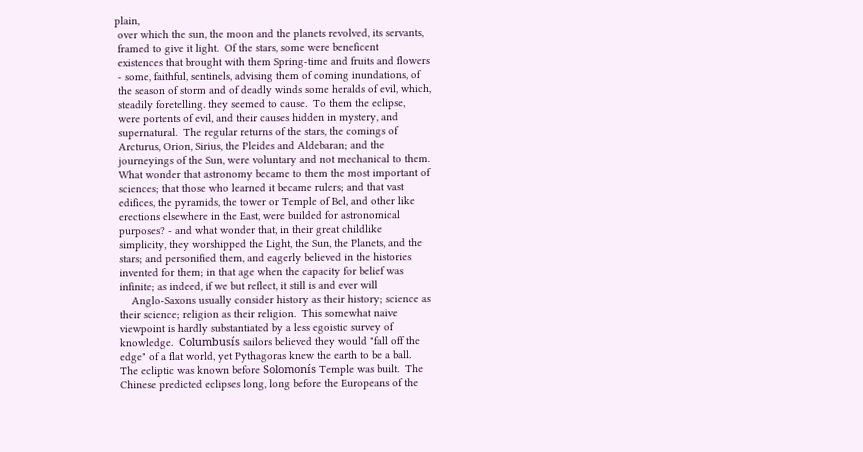plain,
 over which the sun, the moon and the planets revolved, its servants,
 framed to give it light.  Of the stars, some were beneficent
 existences that brought with them Spring-time and fruits and flowers
 - some, faithful, sentinels, advising them of coming inundations, of
 the season of storm and of deadly winds some heralds of evil, which,
 steadily foretelling. they seemed to cause.  To them the eclipse,
 were portents of evil, and their causes hidden in mystery, and
 supernatural.  The regular returns of the stars, the comings of
 Arcturus, Orion, Sirius, the Pleides and Aldebaran; and the
 journeyings of the Sun, were voluntary and not mechanical to them.
 What wonder that astronomy became to them the most important of
 sciences; that those who learned it became rulers; and that vast
 edifices, the pyramids, the tower or Temple of Bel, and other like
 erections elsewhere in the East, were builded for astronomical
 purposes? - and what wonder that, in their great childlike
 simplicity, they worshipped the Light, the Sun, the Planets, and the
 stars; and personified them, and eagerly believed in the histories
 invented for them; in that age when the capacity for belief was
 infinite; as indeed, if we but reflect, it still is and ever will
     Anglo-Saxons usually consider history as their history; science as
 their science; religion as their religion.  This somewhat naive
 viewpoint is hardly substantiated by a less egoistic survey of
 knowledge.  Columbusís sailors believed they would "fall off the
 edge" of a flat world, yet Pythagoras knew the earth to be a ball.
 The ecliptic was known before Solomonís Temple was built.  The
 Chinese predicted eclipses long, long before the Europeans of the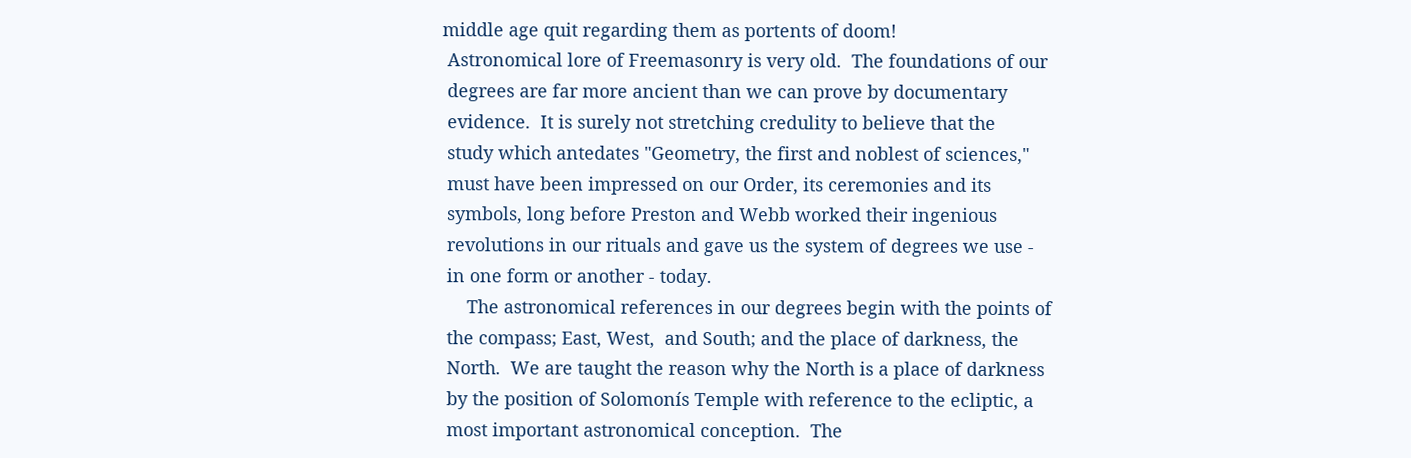middle age quit regarding them as portents of doom!
 Astronomical lore of Freemasonry is very old.  The foundations of our
 degrees are far more ancient than we can prove by documentary
 evidence.  It is surely not stretching credulity to believe that the
 study which antedates "Geometry, the first and noblest of sciences,"
 must have been impressed on our Order, its ceremonies and its
 symbols, long before Preston and Webb worked their ingenious
 revolutions in our rituals and gave us the system of degrees we use -
 in one form or another - today.
     The astronomical references in our degrees begin with the points of
 the compass; East, West,  and South; and the place of darkness, the
 North.  We are taught the reason why the North is a place of darkness
 by the position of Solomonís Temple with reference to the ecliptic, a
 most important astronomical conception.  The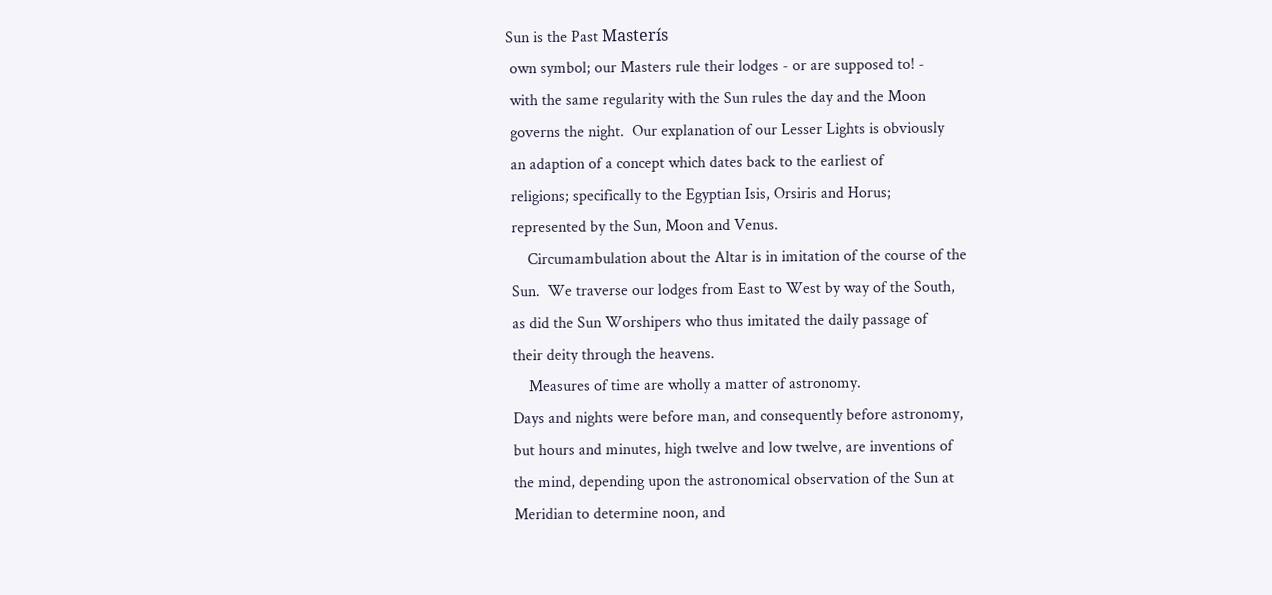Sun is the Past Masterís
 own symbol; our Masters rule their lodges - or are supposed to! -
 with the same regularity with the Sun rules the day and the Moon
 governs the night.  Our explanation of our Lesser Lights is obviously
 an adaption of a concept which dates back to the earliest of
 religions; specifically to the Egyptian Isis, Orsiris and Horus;
 represented by the Sun, Moon and Venus.
     Circumambulation about the Altar is in imitation of the course of the
 Sun.  We traverse our lodges from East to West by way of the South,
 as did the Sun Worshipers who thus imitated the daily passage of
 their deity through the heavens.
     Measures of time are wholly a matter of astronomy.
 Days and nights were before man, and consequently before astronomy,
 but hours and minutes, high twelve and low twelve, are inventions of
 the mind, depending upon the astronomical observation of the Sun at
 Meridian to determine noon, and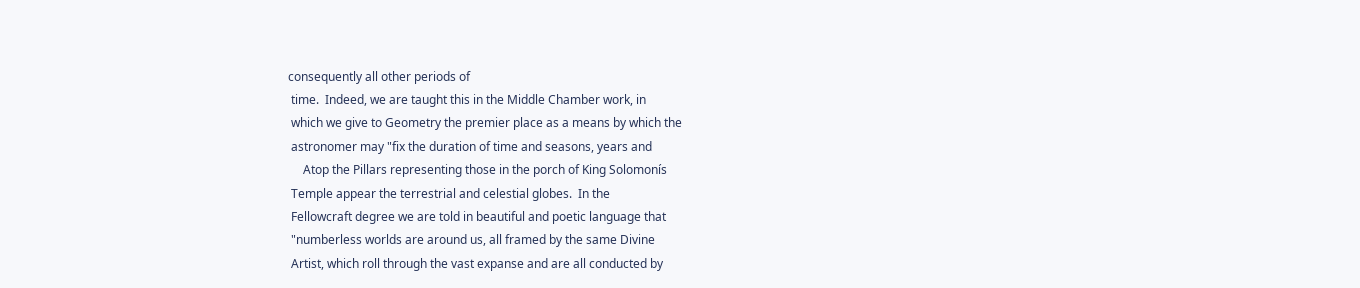consequently all other periods of
 time.  Indeed, we are taught this in the Middle Chamber work, in
 which we give to Geometry the premier place as a means by which the
 astronomer may "fix the duration of time and seasons, years and
     Atop the Pillars representing those in the porch of King Solomonís
 Temple appear the terrestrial and celestial globes.  In the
 Fellowcraft degree we are told in beautiful and poetic language that
 "numberless worlds are around us, all framed by the same Divine
 Artist, which roll through the vast expanse and are all conducted by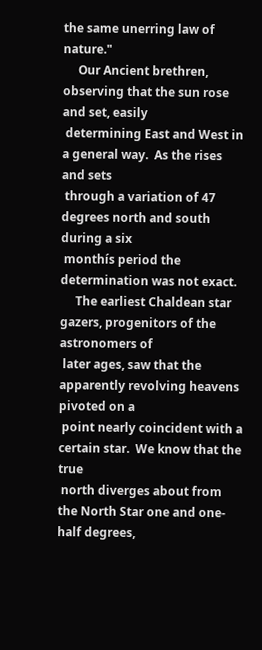the same unerring law of nature."
     Our Ancient brethren, observing that the sun rose and set, easily
 determining East and West in a general way.  As the rises and sets
 through a variation of 47 degrees north and south during a six
 monthís period the determination was not exact.
     The earliest Chaldean star gazers, progenitors of the astronomers of
 later ages, saw that the apparently revolving heavens pivoted on a
 point nearly coincident with a certain star.  We know that the true
 north diverges about from the North Star one and one-half degrees,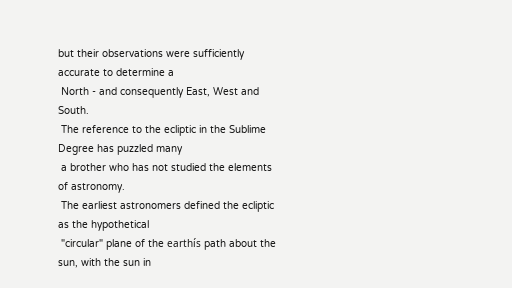but their observations were sufficiently accurate to determine a
 North - and consequently East, West and South.
 The reference to the ecliptic in the Sublime Degree has puzzled many
 a brother who has not studied the elements of astronomy.
 The earliest astronomers defined the ecliptic as the hypothetical
 "circular" plane of the earthís path about the sun, with the sun in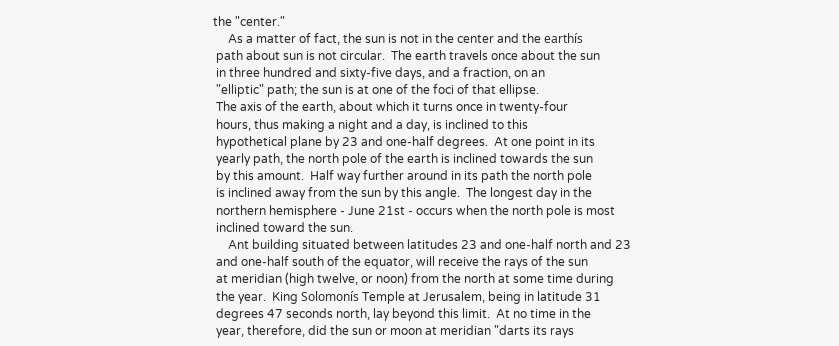the "center."
     As a matter of fact, the sun is not in the center and the earthís
 path about sun is not circular.  The earth travels once about the sun
 in three hundred and sixty-five days, and a fraction, on an
 "elliptic" path; the sun is at one of the foci of that ellipse.
 The axis of the earth, about which it turns once in twenty-four
 hours, thus making a night and a day, is inclined to this
 hypothetical plane by 23 and one-half degrees.  At one point in its
 yearly path, the north pole of the earth is inclined towards the sun
 by this amount.  Half way further around in its path the north pole
 is inclined away from the sun by this angle.  The longest day in the
 northern hemisphere - June 21st - occurs when the north pole is most
 inclined toward the sun.
     Ant building situated between latitudes 23 and one-half north and 23
 and one-half south of the equator, will receive the rays of the sun
 at meridian (high twelve, or noon) from the north at some time during
 the year.  King Solomonís Temple at Jerusalem, being in latitude 31
 degrees 47 seconds north, lay beyond this limit.  At no time in the
 year, therefore, did the sun or moon at meridian "darts its rays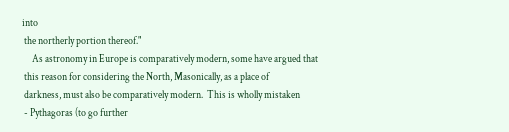into
 the northerly portion thereof."
     As astronomy in Europe is comparatively modern, some have argued that
 this reason for considering the North, Masonically, as a place of
 darkness, must also be comparatively modern.  This is wholly mistaken
 - Pythagoras (to go further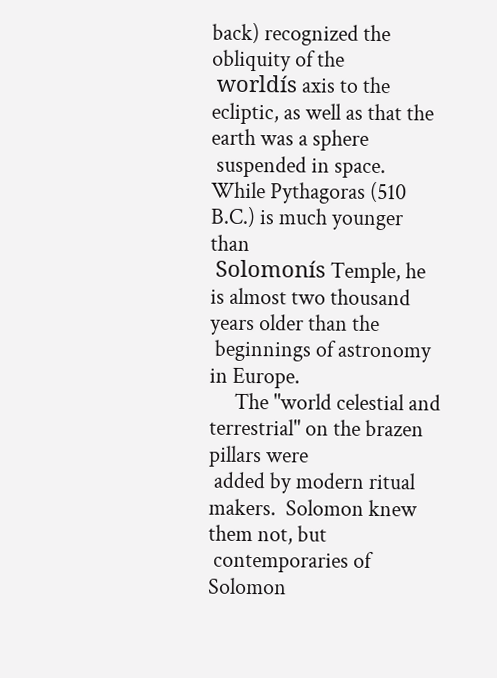back) recognized the obliquity of the
 worldís axis to the ecliptic, as well as that the earth was a sphere
 suspended in space.  While Pythagoras (510 B.C.) is much younger than
 Solomonís Temple, he is almost two thousand years older than the
 beginnings of astronomy in Europe.
     The "world celestial and terrestrial" on the brazen pillars were
 added by modern ritual makers.  Solomon knew them not, but
 contemporaries of Solomon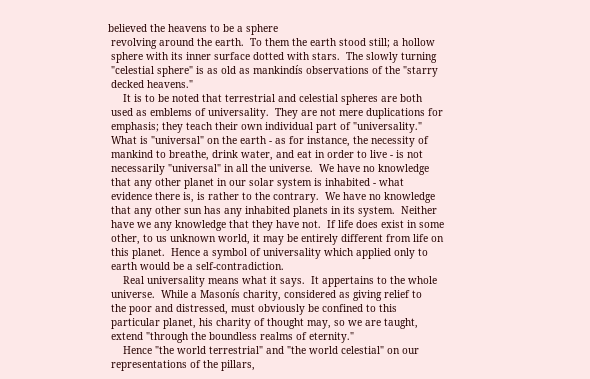believed the heavens to be a sphere
 revolving around the earth.  To them the earth stood still; a hollow
 sphere with its inner surface dotted with stars.  The slowly turning
 "celestial sphere" is as old as mankindís observations of the "starry
 decked heavens."
     It is to be noted that terrestrial and celestial spheres are both
 used as emblems of universality.  They are not mere duplications for
 emphasis; they teach their own individual part of "universality."
 What is "universal" on the earth - as for instance, the necessity of
 mankind to breathe, drink water, and eat in order to live - is not
 necessarily "universal" in all the universe.  We have no knowledge
 that any other planet in our solar system is inhabited - what
 evidence there is, is rather to the contrary.  We have no knowledge
 that any other sun has any inhabited planets in its system.  Neither
 have we any knowledge that they have not.  If life does exist in some
 other, to us unknown world, it may be entirely different from life on
 this planet.  Hence a symbol of universality which applied only to
 earth would be a self-contradiction.
     Real universality means what it says.  It appertains to the whole
 universe.  While a Masonís charity, considered as giving relief to
 the poor and distressed, must obviously be confined to this
 particular planet, his charity of thought may, so we are taught,
 extend "through the boundless realms of eternity."
     Hence "the world terrestrial" and "the world celestial" on our
 representations of the pillars,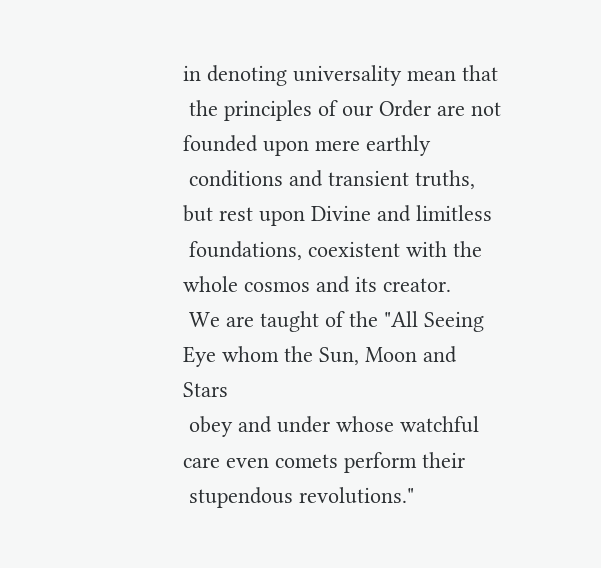in denoting universality mean that
 the principles of our Order are not founded upon mere earthly
 conditions and transient truths, but rest upon Divine and limitless
 foundations, coexistent with the whole cosmos and its creator.
 We are taught of the "All Seeing Eye whom the Sun, Moon and Stars
 obey and under whose watchful care even comets perform their
 stupendous revolutions."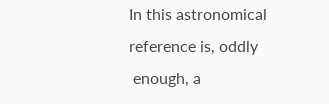In this astronomical reference is, oddly
 enough, a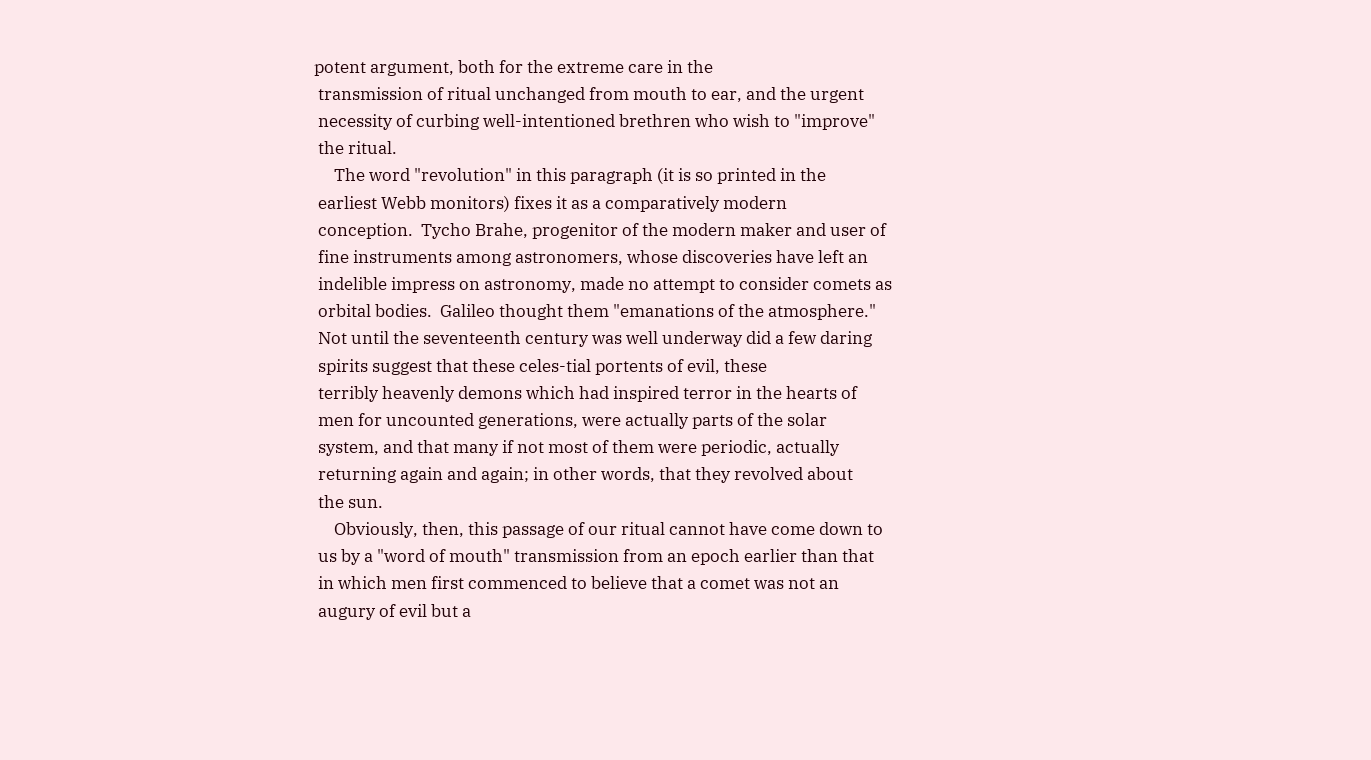potent argument, both for the extreme care in the
 transmission of ritual unchanged from mouth to ear, and the urgent
 necessity of curbing well-intentioned brethren who wish to "improve"
 the ritual.
     The word "revolution" in this paragraph (it is so printed in the
 earliest Webb monitors) fixes it as a comparatively modern
 conception.  Tycho Brahe, progenitor of the modern maker and user of
 fine instruments among astronomers, whose discoveries have left an
 indelible impress on astronomy, made no attempt to consider comets as
 orbital bodies.  Galileo thought them "emanations of the atmosphere."
 Not until the seventeenth century was well underway did a few daring
 spirits suggest that these celes-tial portents of evil, these
 terribly heavenly demons which had inspired terror in the hearts of
 men for uncounted generations, were actually parts of the solar
 system, and that many if not most of them were periodic, actually
 returning again and again; in other words, that they revolved about
 the sun.
     Obviously, then, this passage of our ritual cannot have come down to
 us by a "word of mouth" transmission from an epoch earlier than that
 in which men first commenced to believe that a comet was not an
 augury of evil but a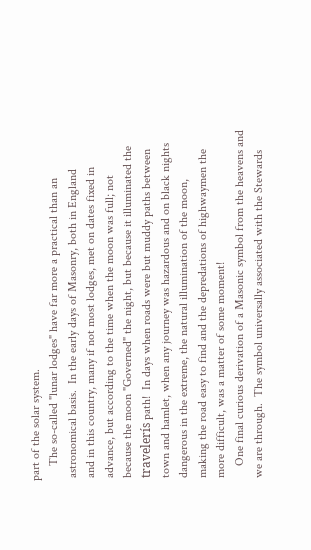part of the solar system.
     The so-called "lunar lodges" have far more a practical than an
 astronomical basis.  In the early days of Masonry, both in England
 and in this country, many if not most lodges, met on dates fixed in
 advance, but according to the time when the moon was full; not
 because the moon "Governed" the night, but because it illuminated the
 travelerís path!  In days when roads were but muddy paths between
 town and hamlet, when any journey was hazardous and on black nights
 dangerous in the extreme, the natural illumination of the moon,
 making the road easy to find and the depredations of highwaymen the
 more difficult, was a matter of some moment!
     One final curious derivation of a Masonic symbol from the heavens and
 we are through.  The symbol universally associated with the Stewards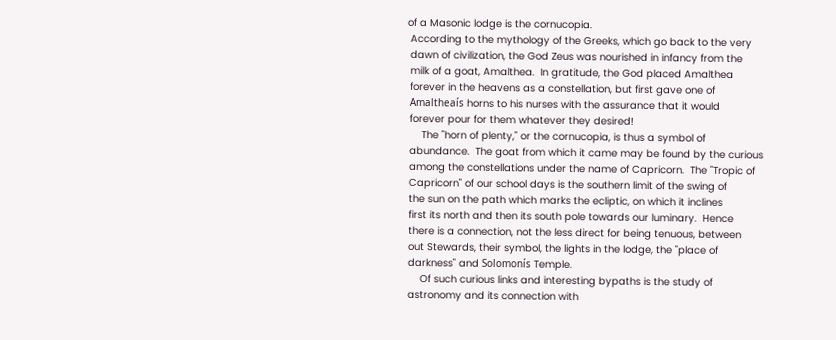of a Masonic lodge is the cornucopia.
 According to the mythology of the Greeks, which go back to the very
 dawn of civilization, the God Zeus was nourished in infancy from the
 milk of a goat, Amalthea.  In gratitude, the God placed Amalthea
 forever in the heavens as a constellation, but first gave one of
 Amaltheaís horns to his nurses with the assurance that it would
 forever pour for them whatever they desired!
     The "horn of plenty," or the cornucopia, is thus a symbol of
 abundance.  The goat from which it came may be found by the curious
 among the constellations under the name of Capricorn.  The "Tropic of
 Capricorn" of our school days is the southern limit of the swing of
 the sun on the path which marks the ecliptic, on which it inclines
 first its north and then its south pole towards our luminary.  Hence
 there is a connection, not the less direct for being tenuous, between
 out Stewards, their symbol, the lights in the lodge, the "place of
 darkness" and Solomonís Temple.
     Of such curious links and interesting bypaths is the study of
 astronomy and its connection with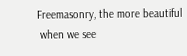Freemasonry, the more beautiful
 when we see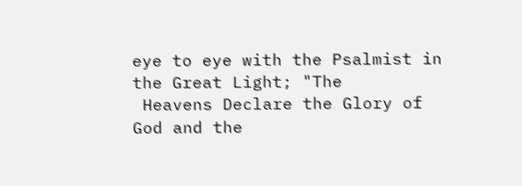eye to eye with the Psalmist in the Great Light; "The
 Heavens Declare the Glory of God and the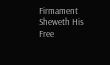Firmament Sheweth His
Free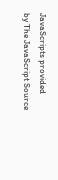JavaScripts provided
by The JavaScript Source